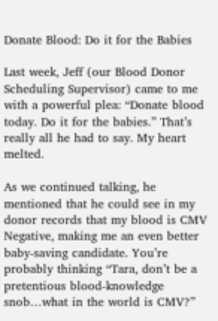Donate Blood: Do it for the Babies

Last week, Jeff (our Blood Donor Scheduling Supervisor) came to me with a powerful plea: “Donate blood today. Do it for the babies.” That’s really all he had to say. My heart melted.

As we continued talking, he mentioned that he could see in my donor records that my blood is CMV Negative, making me an even better baby-saving candidate. You’re probably thinking “Tara, don’t be a pretentious blood-knowledge snob…what in the world is CMV?”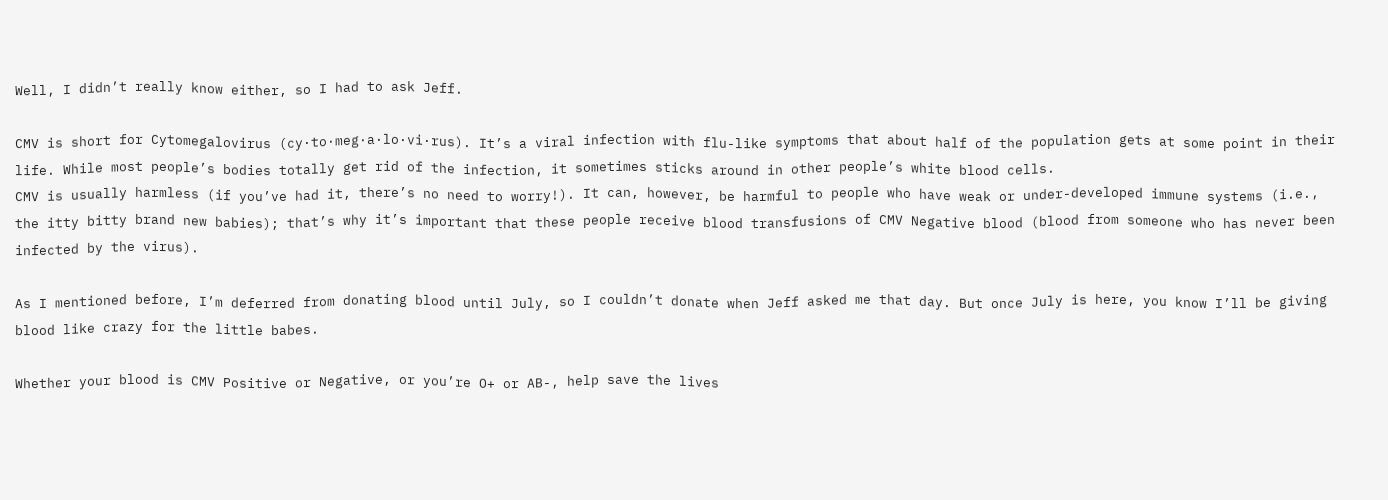Well, I didn’t really know either, so I had to ask Jeff.

CMV is short for Cytomegalovirus (cy·to·meg·a·lo·vi·rus). It’s a viral infection with flu-like symptoms that about half of the population gets at some point in their life. While most people’s bodies totally get rid of the infection, it sometimes sticks around in other people’s white blood cells.
CMV is usually harmless (if you’ve had it, there’s no need to worry!). It can, however, be harmful to people who have weak or under-developed immune systems (i.e., the itty bitty brand new babies); that’s why it’s important that these people receive blood transfusions of CMV Negative blood (blood from someone who has never been infected by the virus).

As I mentioned before, I’m deferred from donating blood until July, so I couldn’t donate when Jeff asked me that day. But once July is here, you know I’ll be giving blood like crazy for the little babes.

Whether your blood is CMV Positive or Negative, or you’re O+ or AB-, help save the lives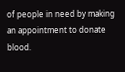of people in need by making an appointment to donate blood.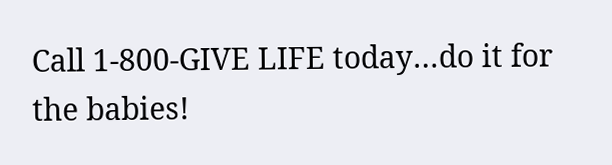Call 1-800-GIVE LIFE today…do it for the babies!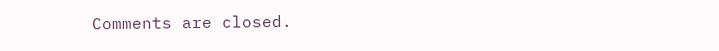Comments are closed.